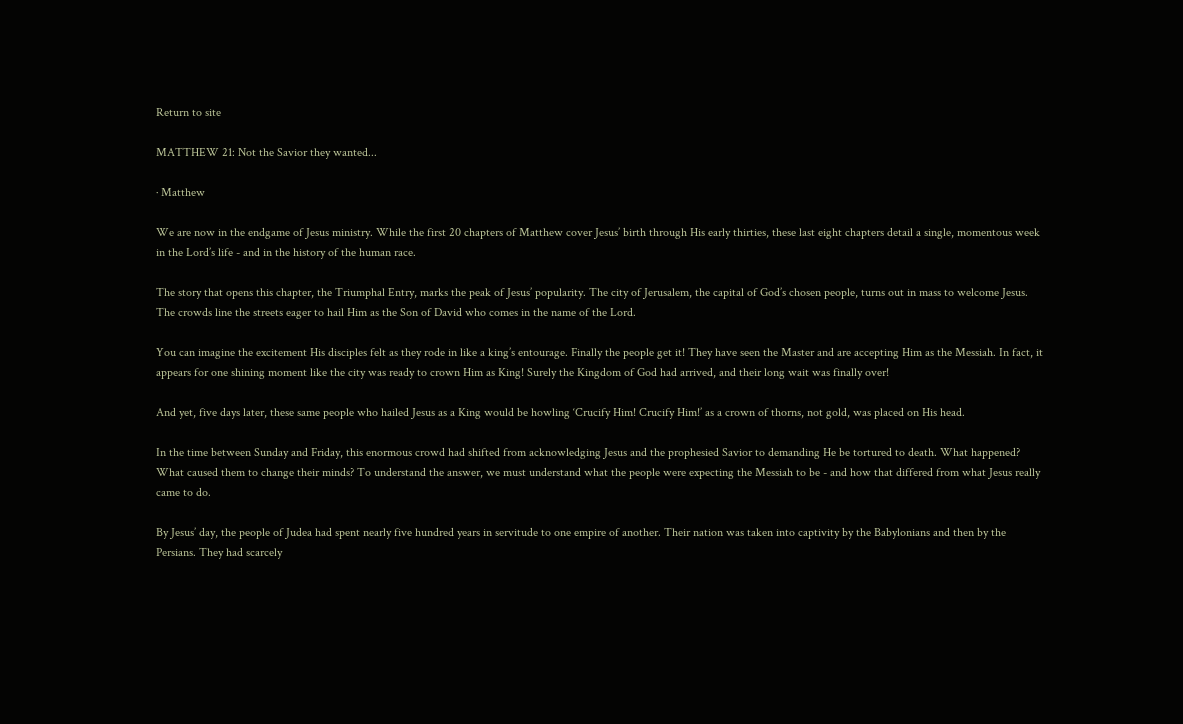Return to site

MATTHEW 21: Not the Savior they wanted...

· Matthew

We are now in the endgame of Jesus ministry. While the first 20 chapters of Matthew cover Jesus’ birth through His early thirties, these last eight chapters detail a single, momentous week in the Lord’s life - and in the history of the human race.

The story that opens this chapter, the Triumphal Entry, marks the peak of Jesus’ popularity. The city of Jerusalem, the capital of God’s chosen people, turns out in mass to welcome Jesus. The crowds line the streets eager to hail Him as the Son of David who comes in the name of the Lord.

You can imagine the excitement His disciples felt as they rode in like a king’s entourage. Finally the people get it! They have seen the Master and are accepting Him as the Messiah. In fact, it appears for one shining moment like the city was ready to crown Him as King! Surely the Kingdom of God had arrived, and their long wait was finally over!

And yet, five days later, these same people who hailed Jesus as a King would be howling ‘Crucify Him! Crucify Him!’ as a crown of thorns, not gold, was placed on His head.

In the time between Sunday and Friday, this enormous crowd had shifted from acknowledging Jesus and the prophesied Savior to demanding He be tortured to death. What happened? What caused them to change their minds? To understand the answer, we must understand what the people were expecting the Messiah to be - and how that differed from what Jesus really came to do.

By Jesus’ day, the people of Judea had spent nearly five hundred years in servitude to one empire of another. Their nation was taken into captivity by the Babylonians and then by the Persians. They had scarcely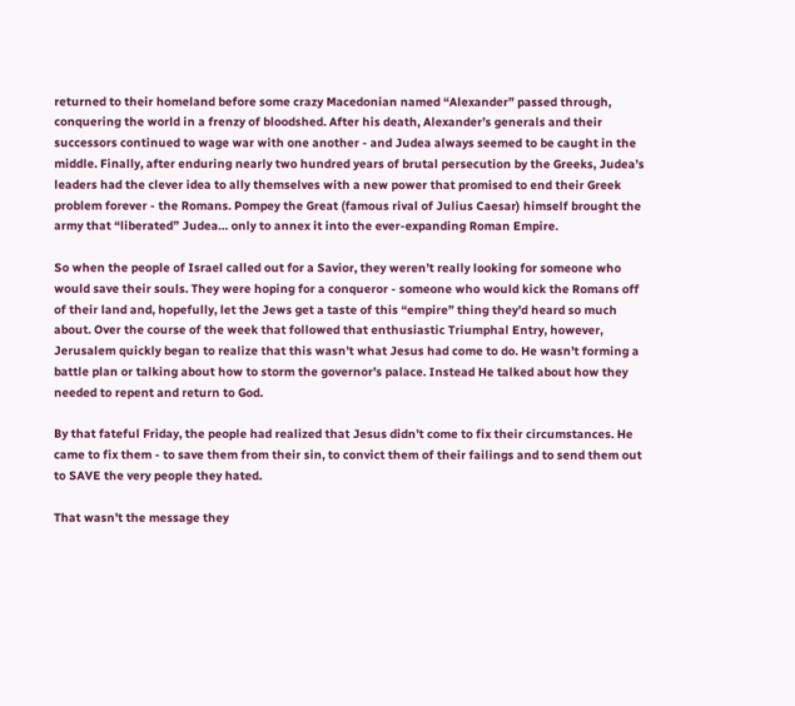returned to their homeland before some crazy Macedonian named “Alexander” passed through, conquering the world in a frenzy of bloodshed. After his death, Alexander’s generals and their successors continued to wage war with one another - and Judea always seemed to be caught in the middle. Finally, after enduring nearly two hundred years of brutal persecution by the Greeks, Judea’s leaders had the clever idea to ally themselves with a new power that promised to end their Greek problem forever - the Romans. Pompey the Great (famous rival of Julius Caesar) himself brought the army that “liberated” Judea… only to annex it into the ever-expanding Roman Empire.

So when the people of Israel called out for a Savior, they weren’t really looking for someone who would save their souls. They were hoping for a conqueror - someone who would kick the Romans off of their land and, hopefully, let the Jews get a taste of this “empire” thing they’d heard so much about. Over the course of the week that followed that enthusiastic Triumphal Entry, however, Jerusalem quickly began to realize that this wasn’t what Jesus had come to do. He wasn’t forming a battle plan or talking about how to storm the governor’s palace. Instead He talked about how they needed to repent and return to God.

By that fateful Friday, the people had realized that Jesus didn’t come to fix their circumstances. He came to fix them - to save them from their sin, to convict them of their failings and to send them out to SAVE the very people they hated.

That wasn’t the message they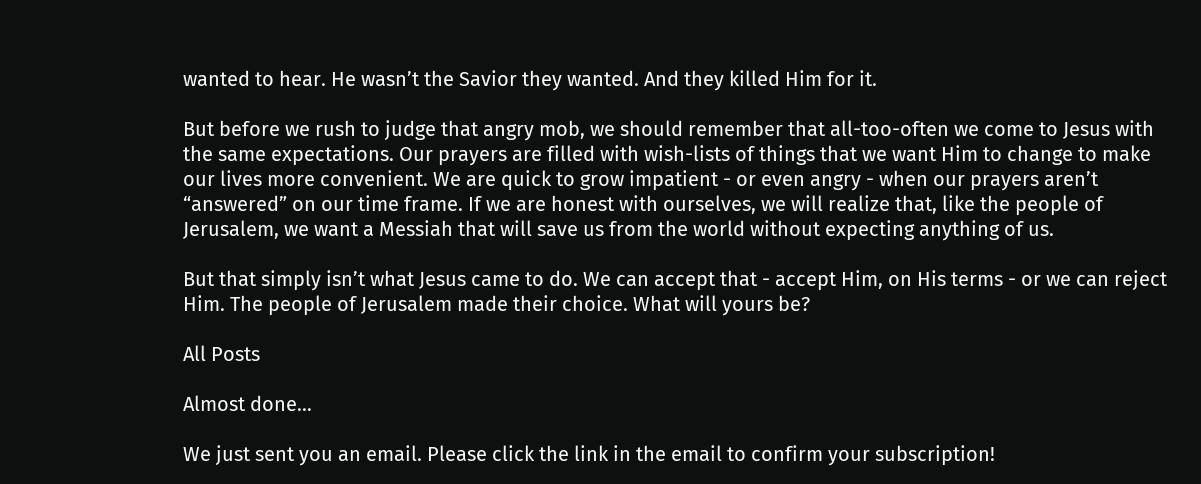wanted to hear. He wasn’t the Savior they wanted. And they killed Him for it.

But before we rush to judge that angry mob, we should remember that all-too-often we come to Jesus with the same expectations. Our prayers are filled with wish-lists of things that we want Him to change to make our lives more convenient. We are quick to grow impatient - or even angry - when our prayers aren’t “answered” on our time frame. If we are honest with ourselves, we will realize that, like the people of Jerusalem, we want a Messiah that will save us from the world without expecting anything of us.

But that simply isn’t what Jesus came to do. We can accept that - accept Him, on His terms - or we can reject Him. The people of Jerusalem made their choice. What will yours be?

All Posts

Almost done…

We just sent you an email. Please click the link in the email to confirm your subscription!